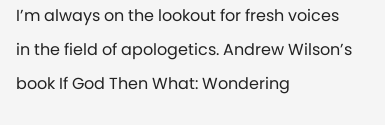I’m always on the lookout for fresh voices in the field of apologetics. Andrew Wilson’s book If God Then What: Wondering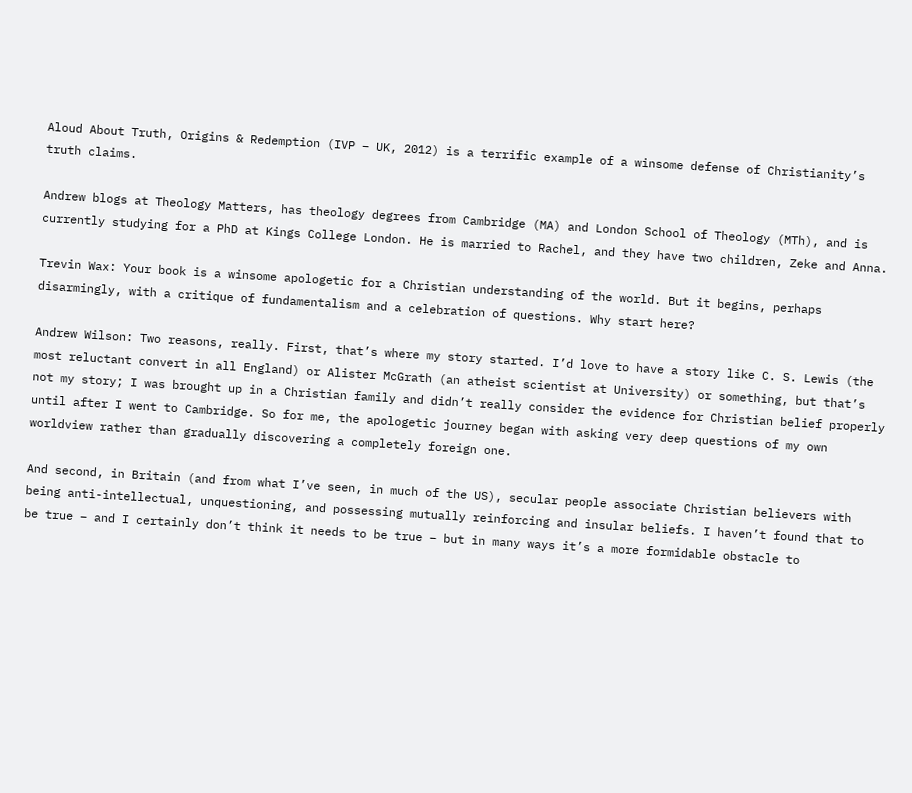Aloud About Truth, Origins & Redemption (IVP – UK, 2012) is a terrific example of a winsome defense of Christianity’s truth claims.

Andrew blogs at Theology Matters, has theology degrees from Cambridge (MA) and London School of Theology (MTh), and is currently studying for a PhD at Kings College London. He is married to Rachel, and they have two children, Zeke and Anna.

Trevin Wax: Your book is a winsome apologetic for a Christian understanding of the world. But it begins, perhaps disarmingly, with a critique of fundamentalism and a celebration of questions. Why start here?

Andrew Wilson: Two reasons, really. First, that’s where my story started. I’d love to have a story like C. S. Lewis (the most reluctant convert in all England) or Alister McGrath (an atheist scientist at University) or something, but that’s not my story; I was brought up in a Christian family and didn’t really consider the evidence for Christian belief properly until after I went to Cambridge. So for me, the apologetic journey began with asking very deep questions of my own worldview rather than gradually discovering a completely foreign one.

And second, in Britain (and from what I’ve seen, in much of the US), secular people associate Christian believers with being anti-intellectual, unquestioning, and possessing mutually reinforcing and insular beliefs. I haven’t found that to be true – and I certainly don’t think it needs to be true – but in many ways it’s a more formidable obstacle to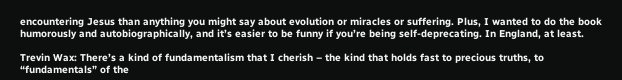encountering Jesus than anything you might say about evolution or miracles or suffering. Plus, I wanted to do the book humorously and autobiographically, and it’s easier to be funny if you’re being self-deprecating. In England, at least.

Trevin Wax: There’s a kind of fundamentalism that I cherish – the kind that holds fast to precious truths, to “fundamentals” of the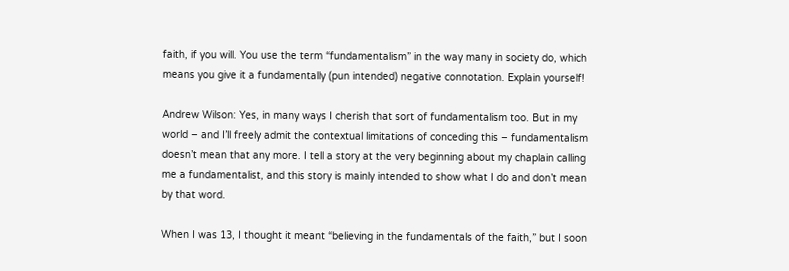faith, if you will. You use the term “fundamentalism” in the way many in society do, which means you give it a fundamentally (pun intended) negative connotation. Explain yourself!

Andrew Wilson: Yes, in many ways I cherish that sort of fundamentalism too. But in my world – and I’ll freely admit the contextual limitations of conceding this – fundamentalism doesn’t mean that any more. I tell a story at the very beginning about my chaplain calling me a fundamentalist, and this story is mainly intended to show what I do and don’t mean by that word.

When I was 13, I thought it meant “believing in the fundamentals of the faith,” but I soon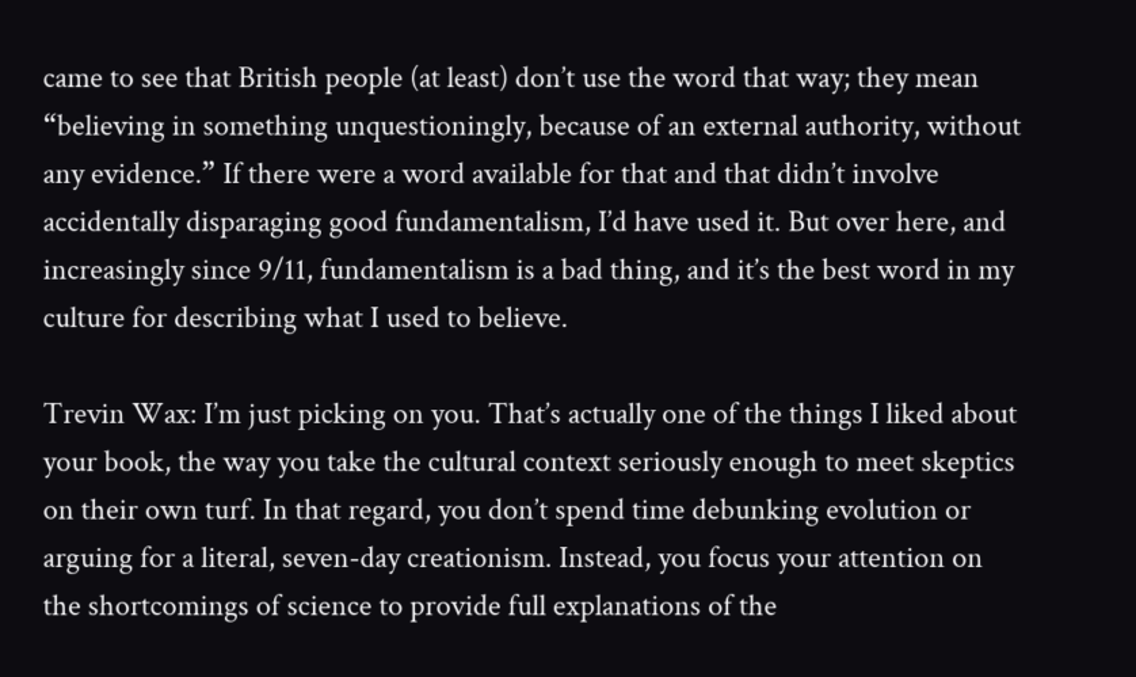came to see that British people (at least) don’t use the word that way; they mean “believing in something unquestioningly, because of an external authority, without any evidence.” If there were a word available for that and that didn’t involve accidentally disparaging good fundamentalism, I’d have used it. But over here, and increasingly since 9/11, fundamentalism is a bad thing, and it’s the best word in my culture for describing what I used to believe.

Trevin Wax: I’m just picking on you. That’s actually one of the things I liked about your book, the way you take the cultural context seriously enough to meet skeptics on their own turf. In that regard, you don’t spend time debunking evolution or arguing for a literal, seven-day creationism. Instead, you focus your attention on the shortcomings of science to provide full explanations of the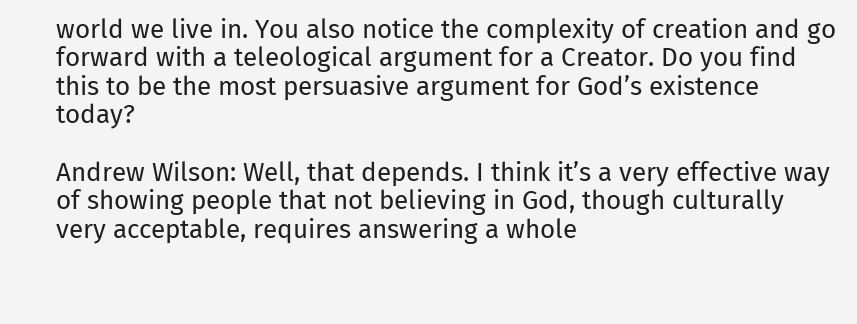world we live in. You also notice the complexity of creation and go forward with a teleological argument for a Creator. Do you find this to be the most persuasive argument for God’s existence today?

Andrew Wilson: Well, that depends. I think it’s a very effective way of showing people that not believing in God, though culturally very acceptable, requires answering a whole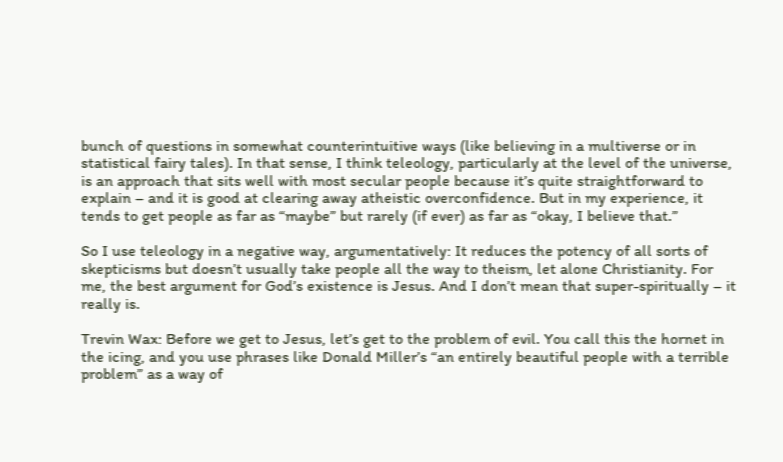bunch of questions in somewhat counterintuitive ways (like believing in a multiverse or in statistical fairy tales). In that sense, I think teleology, particularly at the level of the universe, is an approach that sits well with most secular people because it’s quite straightforward to explain – and it is good at clearing away atheistic overconfidence. But in my experience, it tends to get people as far as “maybe” but rarely (if ever) as far as “okay, I believe that.”

So I use teleology in a negative way, argumentatively: It reduces the potency of all sorts of skepticisms but doesn’t usually take people all the way to theism, let alone Christianity. For me, the best argument for God’s existence is Jesus. And I don’t mean that super-spiritually – it really is.

Trevin Wax: Before we get to Jesus, let’s get to the problem of evil. You call this the hornet in the icing, and you use phrases like Donald Miller’s “an entirely beautiful people with a terrible problem” as a way of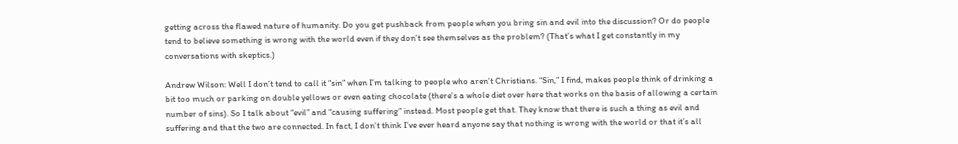getting across the flawed nature of humanity. Do you get pushback from people when you bring sin and evil into the discussion? Or do people tend to believe something is wrong with the world even if they don’t see themselves as the problem? (That’s what I get constantly in my conversations with skeptics.)

Andrew Wilson: Well I don’t tend to call it “sin” when I’m talking to people who aren’t Christians. “Sin,” I find, makes people think of drinking a bit too much or parking on double yellows or even eating chocolate (there’s a whole diet over here that works on the basis of allowing a certain number of sins). So I talk about “evil” and “causing suffering” instead. Most people get that. They know that there is such a thing as evil and suffering and that the two are connected. In fact, I don’t think I’ve ever heard anyone say that nothing is wrong with the world or that it’s all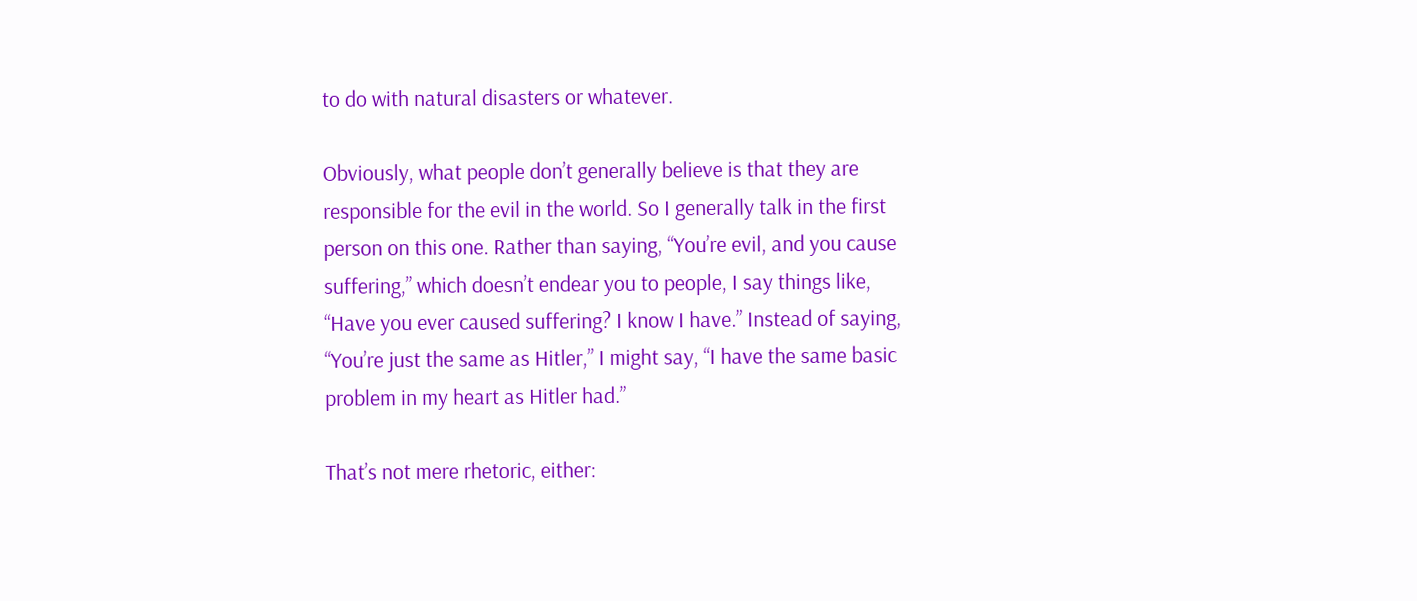to do with natural disasters or whatever.

Obviously, what people don’t generally believe is that they are responsible for the evil in the world. So I generally talk in the first person on this one. Rather than saying, “You’re evil, and you cause suffering,” which doesn’t endear you to people, I say things like, “Have you ever caused suffering? I know I have.” Instead of saying, “You’re just the same as Hitler,” I might say, “I have the same basic problem in my heart as Hitler had.”

That’s not mere rhetoric, either: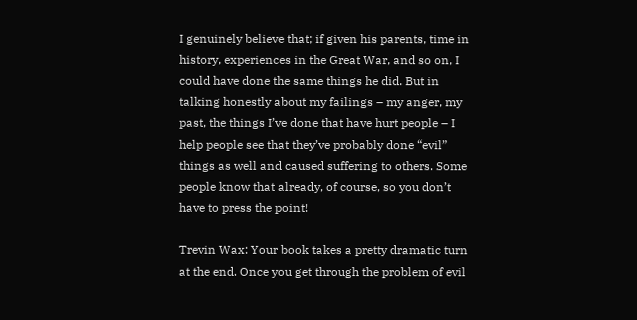I genuinely believe that; if given his parents, time in history, experiences in the Great War, and so on, I could have done the same things he did. But in talking honestly about my failings – my anger, my past, the things I’ve done that have hurt people – I help people see that they’ve probably done “evil” things as well and caused suffering to others. Some people know that already, of course, so you don’t have to press the point!

Trevin Wax: Your book takes a pretty dramatic turn at the end. Once you get through the problem of evil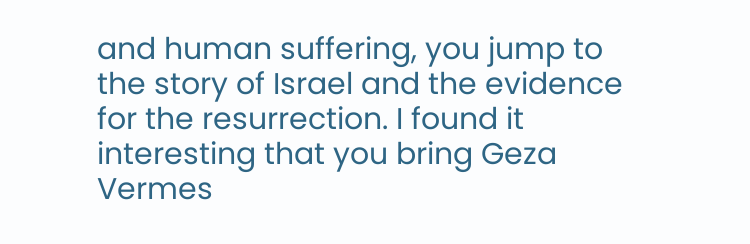and human suffering, you jump to the story of Israel and the evidence for the resurrection. I found it interesting that you bring Geza Vermes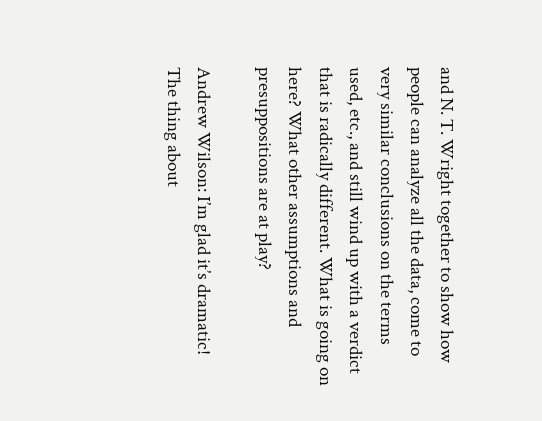and N. T. Wright together to show how people can analyze all the data, come to very similar conclusions on the terms used, etc., and still wind up with a verdict that is radically different. What is going on here? What other assumptions and presuppositions are at play?

Andrew Wilson: I’m glad it’s dramatic! The thing about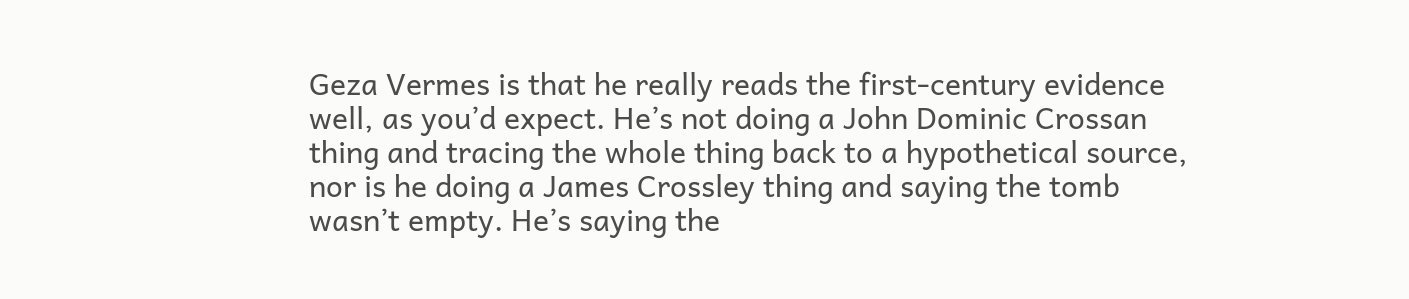Geza Vermes is that he really reads the first-century evidence well, as you’d expect. He’s not doing a John Dominic Crossan thing and tracing the whole thing back to a hypothetical source, nor is he doing a James Crossley thing and saying the tomb wasn’t empty. He’s saying the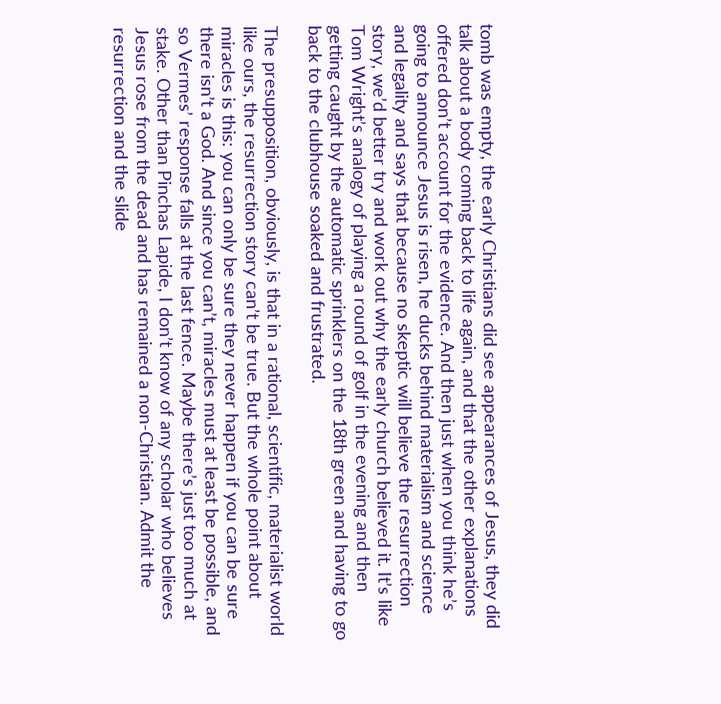tomb was empty, the early Christians did see appearances of Jesus, they did talk about a body coming back to life again, and that the other explanations offered don’t account for the evidence. And then just when you think he’s going to announce Jesus is risen, he ducks behind materialism and science and legality and says that because no skeptic will believe the resurrection story, we’d better try and work out why the early church believed it. It’s like Tom Wright’s analogy of playing a round of golf in the evening and then getting caught by the automatic sprinklers on the 18th green and having to go back to the clubhouse soaked and frustrated.

The presupposition, obviously, is that in a rational, scientific, materialist world like ours, the resurrection story can’t be true. But the whole point about miracles is this: you can only be sure they never happen if you can be sure there isn’t a God. And since you can’t, miracles must at least be possible, and so Vermes’ response falls at the last fence. Maybe there’s just too much at stake. Other than Pinchas Lapide, I don’t know of any scholar who believes Jesus rose from the dead and has remained a non-Christian. Admit the resurrection and the slide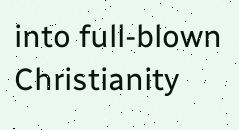into full-blown Christianity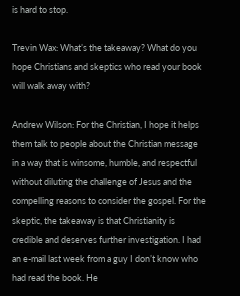is hard to stop.

Trevin Wax: What’s the takeaway? What do you hope Christians and skeptics who read your book will walk away with?

Andrew Wilson: For the Christian, I hope it helps them talk to people about the Christian message in a way that is winsome, humble, and respectful without diluting the challenge of Jesus and the compelling reasons to consider the gospel. For the skeptic, the takeaway is that Christianity is credible and deserves further investigation. I had an e-mail last week from a guy I don’t know who had read the book. He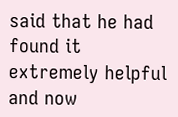said that he had found it extremely helpful and now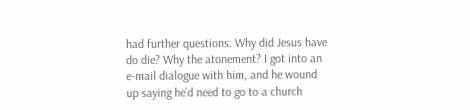had further questions: Why did Jesus have do die? Why the atonement? I got into an e-mail dialogue with him, and he wound up saying he’d need to go to a church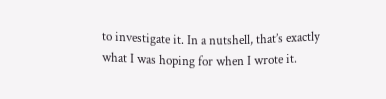to investigate it. In a nutshell, that’s exactly what I was hoping for when I wrote it.